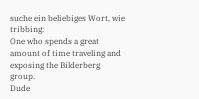suche ein beliebiges Wort, wie tribbing:
One who spends a great amount of time traveling and exposing the Bilderberg group.
Dude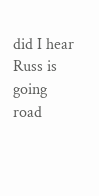did I hear Russ is going road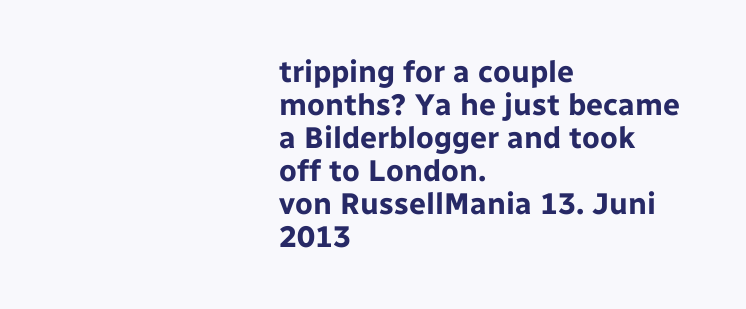tripping for a couple months? Ya he just became a Bilderblogger and took off to London.
von RussellMania 13. Juni 2013